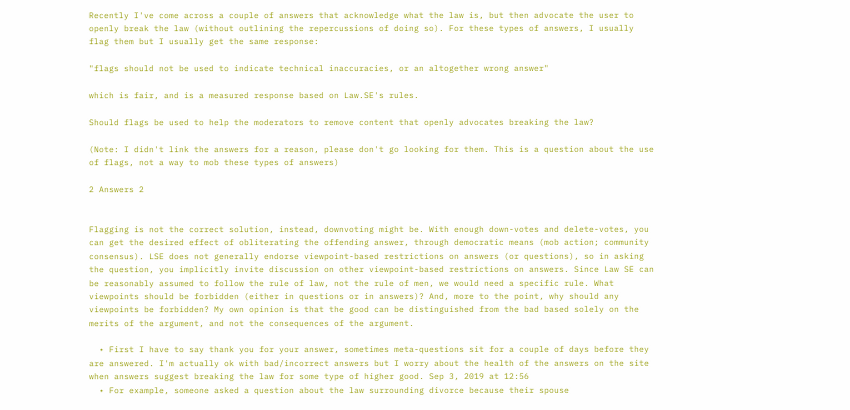Recently I've come across a couple of answers that acknowledge what the law is, but then advocate the user to openly break the law (without outlining the repercussions of doing so). For these types of answers, I usually flag them but I usually get the same response:

"flags should not be used to indicate technical inaccuracies, or an altogether wrong answer"

which is fair, and is a measured response based on Law.SE's rules.

Should flags be used to help the moderators to remove content that openly advocates breaking the law?

(Note: I didn't link the answers for a reason, please don't go looking for them. This is a question about the use of flags, not a way to mob these types of answers)

2 Answers 2


Flagging is not the correct solution, instead, downvoting might be. With enough down-votes and delete-votes, you can get the desired effect of obliterating the offending answer, through democratic means (mob action; community consensus). LSE does not generally endorse viewpoint-based restrictions on answers (or questions), so in asking the question, you implicitly invite discussion on other viewpoint-based restrictions on answers. Since Law SE can be reasonably assumed to follow the rule of law, not the rule of men, we would need a specific rule. What viewpoints should be forbidden (either in questions or in answers)? And, more to the point, why should any viewpoints be forbidden? My own opinion is that the good can be distinguished from the bad based solely on the merits of the argument, and not the consequences of the argument.

  • First I have to say thank you for your answer, sometimes meta-questions sit for a couple of days before they are answered. I'm actually ok with bad/incorrect answers but I worry about the health of the answers on the site when answers suggest breaking the law for some type of higher good. Sep 3, 2019 at 12:56
  • For example, someone asked a question about the law surrounding divorce because their spouse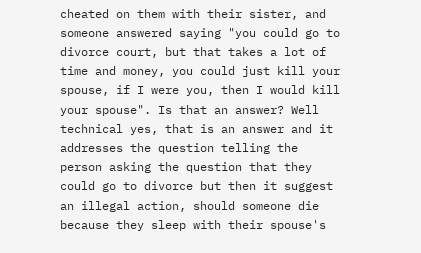cheated on them with their sister, and someone answered saying "you could go to divorce court, but that takes a lot of time and money, you could just kill your spouse, if I were you, then I would kill your spouse". Is that an answer? Well technical yes, that is an answer and it addresses the question telling the person asking the question that they could go to divorce but then it suggest an illegal action, should someone die because they sleep with their spouse's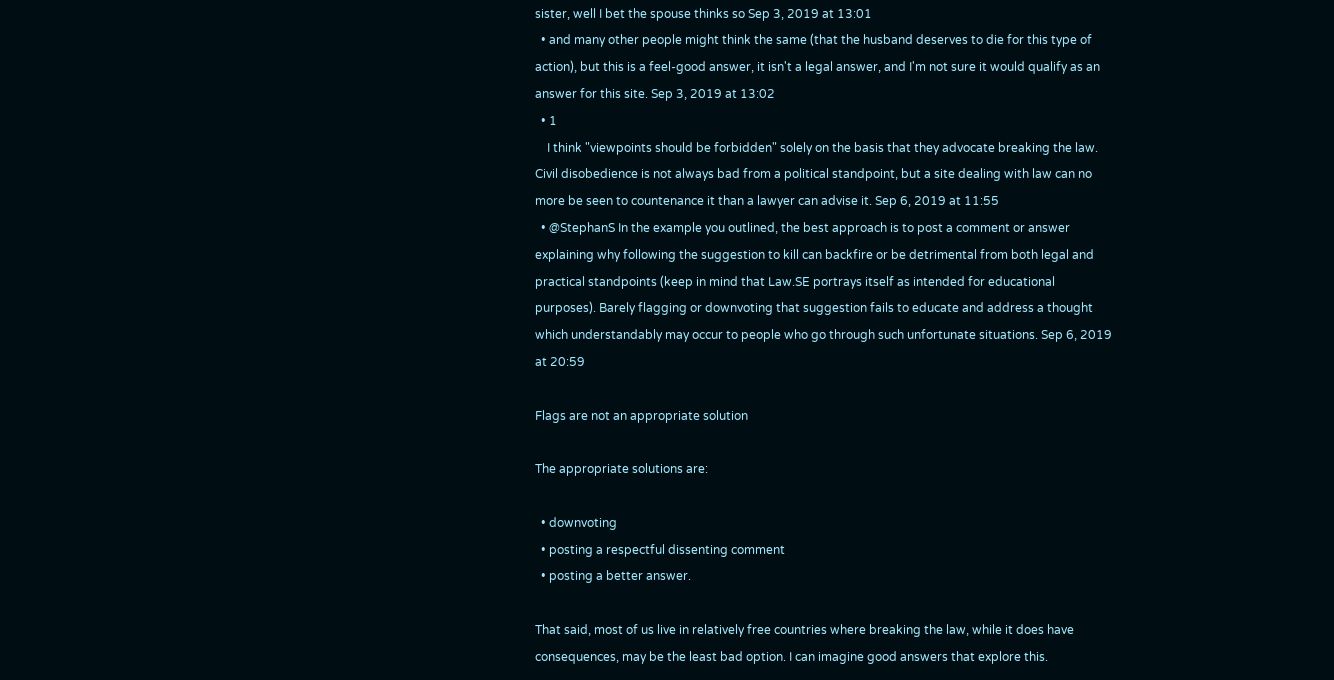sister, well I bet the spouse thinks so Sep 3, 2019 at 13:01
  • and many other people might think the same (that the husband deserves to die for this type of action), but this is a feel-good answer, it isn't a legal answer, and I'm not sure it would qualify as an answer for this site. Sep 3, 2019 at 13:02
  • 1
    I think "viewpoints should be forbidden" solely on the basis that they advocate breaking the law. Civil disobedience is not always bad from a political standpoint, but a site dealing with law can no more be seen to countenance it than a lawyer can advise it. Sep 6, 2019 at 11:55
  • @StephanS In the example you outlined, the best approach is to post a comment or answer explaining why following the suggestion to kill can backfire or be detrimental from both legal and practical standpoints (keep in mind that Law.SE portrays itself as intended for educational purposes). Barely flagging or downvoting that suggestion fails to educate and address a thought which understandably may occur to people who go through such unfortunate situations. Sep 6, 2019 at 20:59

Flags are not an appropriate solution

The appropriate solutions are:

  • downvoting
  • posting a respectful dissenting comment
  • posting a better answer.

That said, most of us live in relatively free countries where breaking the law, while it does have consequences, may be the least bad option. I can imagine good answers that explore this.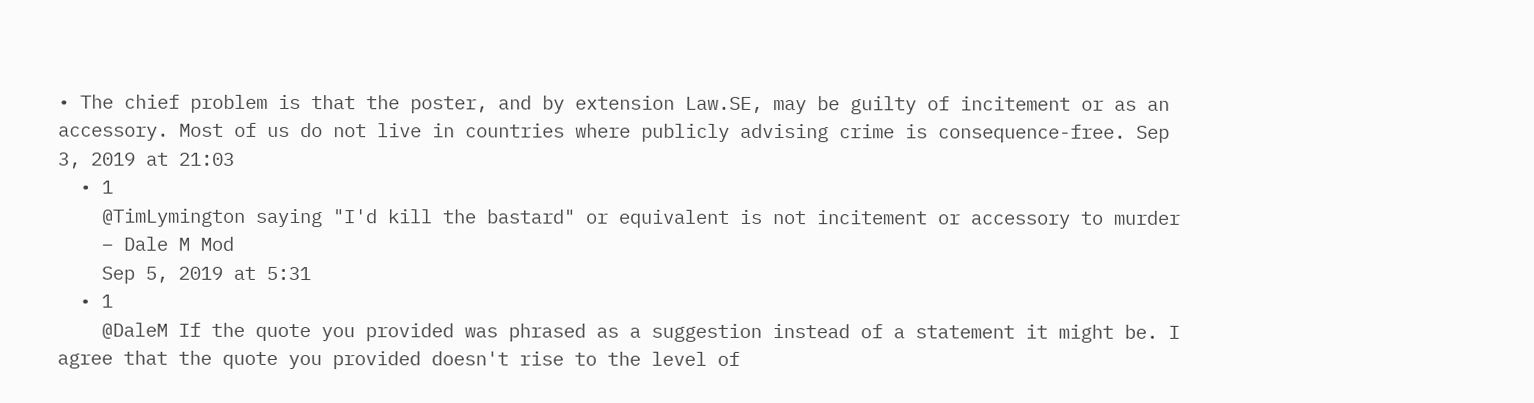• The chief problem is that the poster, and by extension Law.SE, may be guilty of incitement or as an accessory. Most of us do not live in countries where publicly advising crime is consequence-free. Sep 3, 2019 at 21:03
  • 1
    @TimLymington saying "I'd kill the bastard" or equivalent is not incitement or accessory to murder
    – Dale M Mod
    Sep 5, 2019 at 5:31
  • 1
    @DaleM If the quote you provided was phrased as a suggestion instead of a statement it might be. I agree that the quote you provided doesn't rise to the level of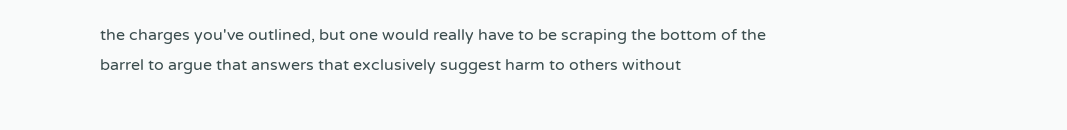the charges you've outlined, but one would really have to be scraping the bottom of the barrel to argue that answers that exclusively suggest harm to others without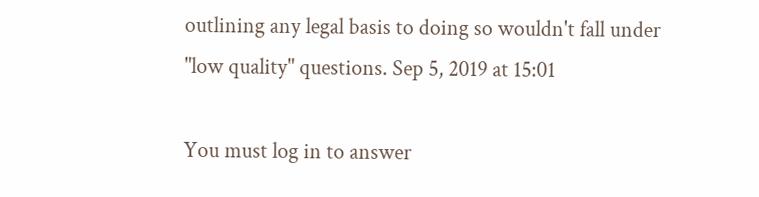outlining any legal basis to doing so wouldn't fall under "low quality" questions. Sep 5, 2019 at 15:01

You must log in to answer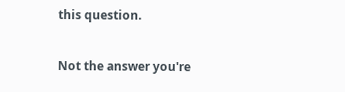this question.

Not the answer you're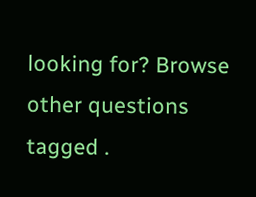looking for? Browse other questions tagged .